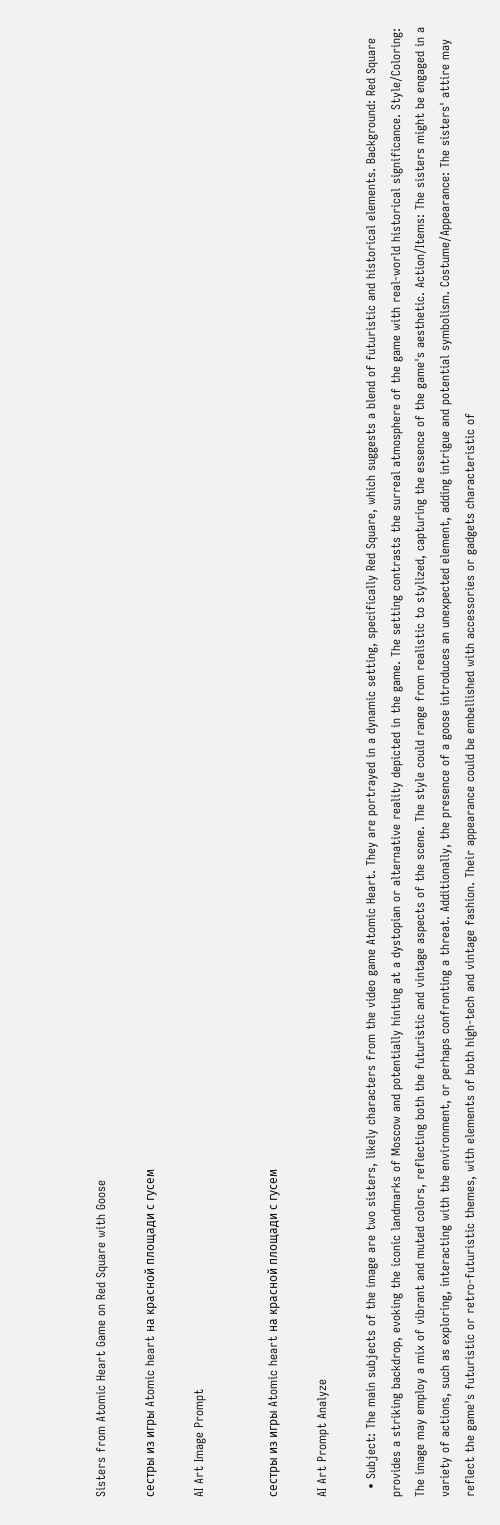Sisters from Atomic Heart Game on Red Square with Goose

сестры из игры Atomic heart на красной площади с гусем

AI Art Image Prompt


сестры из игры Atomic heart на красной площади с гусем

AI Art Prompt Analyze

  • Subject: The main subjects of the image are two sisters, likely characters from the video game Atomic Heart. They are portrayed in a dynamic setting, specifically Red Square, which suggests a blend of futuristic and historical elements. Background: Red Square provides a striking backdrop, evoking the iconic landmarks of Moscow and potentially hinting at a dystopian or alternative reality depicted in the game. The setting contrasts the surreal atmosphere of the game with real-world historical significance. Style/Coloring: The image may employ a mix of vibrant and muted colors, reflecting both the futuristic and vintage aspects of the scene. The style could range from realistic to stylized, capturing the essence of the game's aesthetic. Action/Items: The sisters might be engaged in a variety of actions, such as exploring, interacting with the environment, or perhaps confronting a threat. Additionally, the presence of a goose introduces an unexpected element, adding intrigue and potential symbolism. Costume/Appearance: The sisters' attire may reflect the game's futuristic or retro-futuristic themes, with elements of both high-tech and vintage fashion. Their appearance could be embellished with accessories or gadgets characteristic of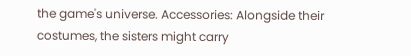the game's universe. Accessories: Alongside their costumes, the sisters might carry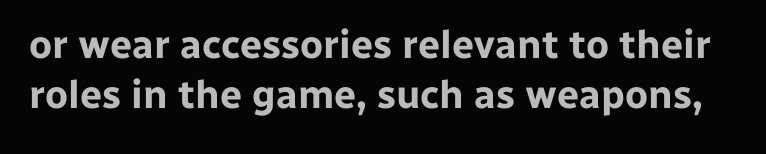or wear accessories relevant to their roles in the game, such as weapons,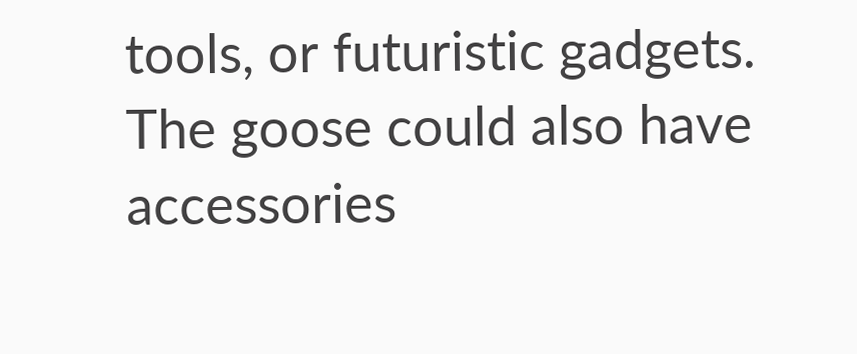tools, or futuristic gadgets. The goose could also have accessories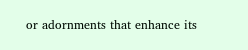or adornments that enhance its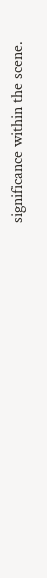significance within the scene.